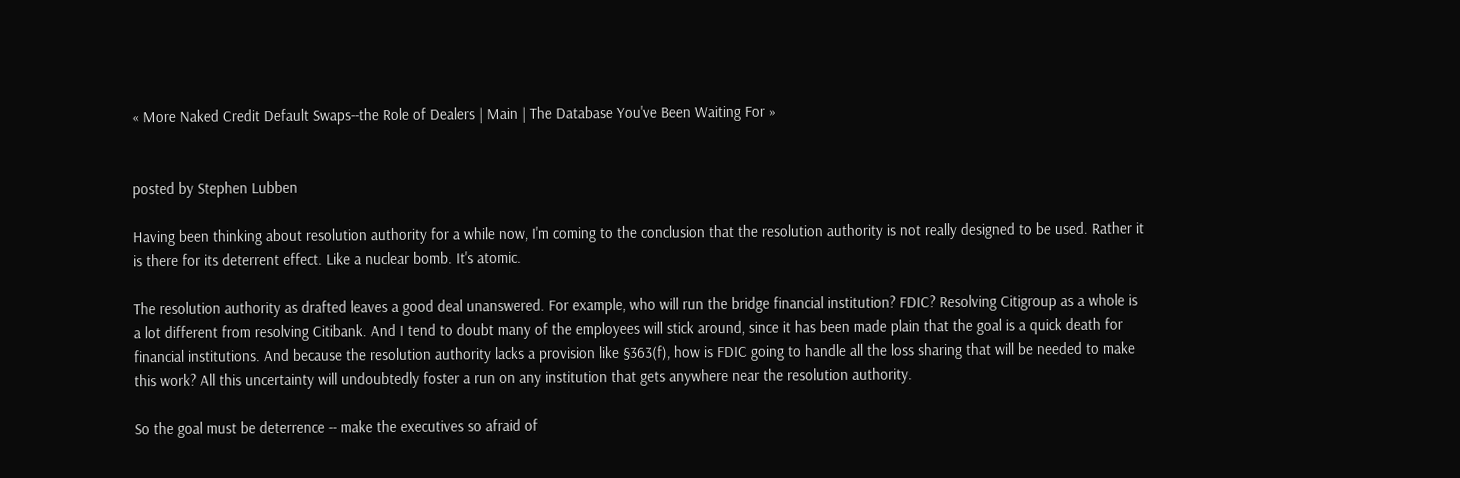« More Naked Credit Default Swaps--the Role of Dealers | Main | The Database You've Been Waiting For »


posted by Stephen Lubben

Having been thinking about resolution authority for a while now, I'm coming to the conclusion that the resolution authority is not really designed to be used. Rather it is there for its deterrent effect. Like a nuclear bomb. It's atomic.

The resolution authority as drafted leaves a good deal unanswered. For example, who will run the bridge financial institution? FDIC? Resolving Citigroup as a whole is a lot different from resolving Citibank. And I tend to doubt many of the employees will stick around, since it has been made plain that the goal is a quick death for financial institutions. And because the resolution authority lacks a provision like §363(f), how is FDIC going to handle all the loss sharing that will be needed to make this work? All this uncertainty will undoubtedly foster a run on any institution that gets anywhere near the resolution authority.

So the goal must be deterrence -- make the executives so afraid of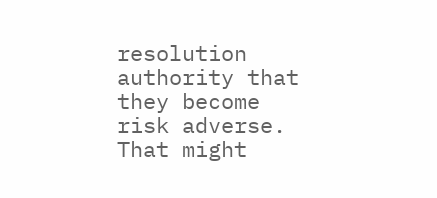resolution authority that they become risk adverse. That might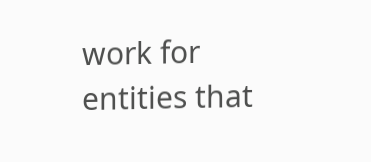work for entities that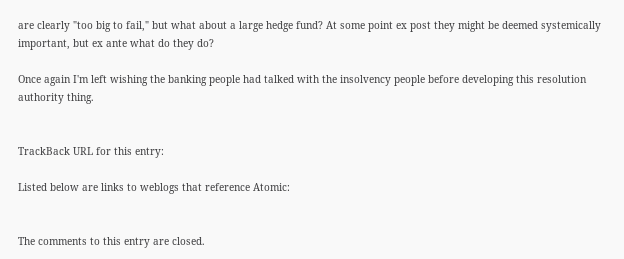are clearly "too big to fail," but what about a large hedge fund? At some point ex post they might be deemed systemically important, but ex ante what do they do?

Once again I'm left wishing the banking people had talked with the insolvency people before developing this resolution authority thing.


TrackBack URL for this entry:

Listed below are links to weblogs that reference Atomic:


The comments to this entry are closed.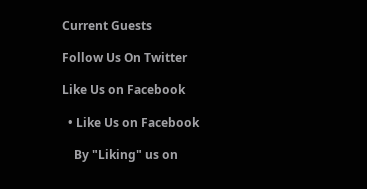Current Guests

Follow Us On Twitter

Like Us on Facebook

  • Like Us on Facebook

    By "Liking" us on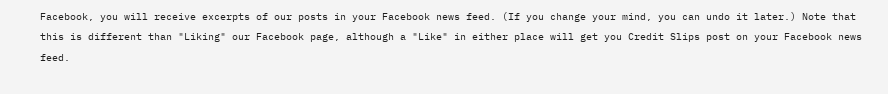Facebook, you will receive excerpts of our posts in your Facebook news feed. (If you change your mind, you can undo it later.) Note that this is different than "Liking" our Facebook page, although a "Like" in either place will get you Credit Slips post on your Facebook news feed.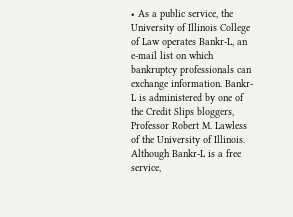• As a public service, the University of Illinois College of Law operates Bankr-L, an e-mail list on which bankruptcy professionals can exchange information. Bankr-L is administered by one of the Credit Slips bloggers, Professor Robert M. Lawless of the University of Illinois. Although Bankr-L is a free service,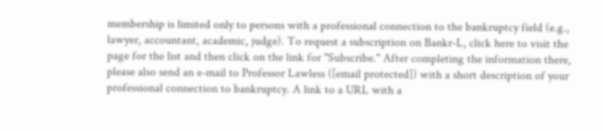membership is limited only to persons with a professional connection to the bankruptcy field (e.g., lawyer, accountant, academic, judge). To request a subscription on Bankr-L, click here to visit the page for the list and then click on the link for "Subscribe." After completing the information there, please also send an e-mail to Professor Lawless ([email protected]) with a short description of your professional connection to bankruptcy. A link to a URL with a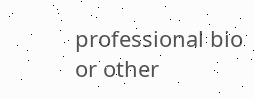professional bio or other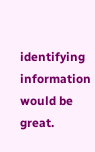identifying information would be great.